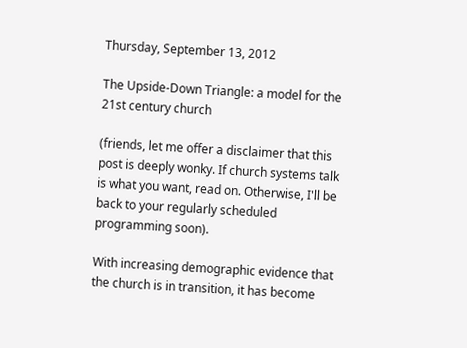Thursday, September 13, 2012

The Upside-Down Triangle: a model for the 21st century church

(friends, let me offer a disclaimer that this post is deeply wonky. If church systems talk is what you want, read on. Otherwise, I'll be back to your regularly scheduled programming soon).

With increasing demographic evidence that the church is in transition, it has become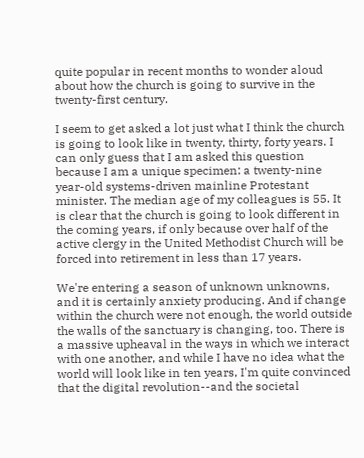quite popular in recent months to wonder aloud about how the church is going to survive in the twenty-first century.

I seem to get asked a lot just what I think the church is going to look like in twenty, thirty, forty years. I can only guess that I am asked this question because I am a unique specimen: a twenty-nine year-old systems-driven mainline Protestant minister. The median age of my colleagues is 55. It is clear that the church is going to look different in the coming years, if only because over half of the active clergy in the United Methodist Church will be forced into retirement in less than 17 years.

We're entering a season of unknown unknowns, and it is certainly anxiety producing. And if change within the church were not enough, the world outside the walls of the sanctuary is changing, too. There is a massive upheaval in the ways in which we interact with one another, and while I have no idea what the world will look like in ten years, I'm quite convinced that the digital revolution--and the societal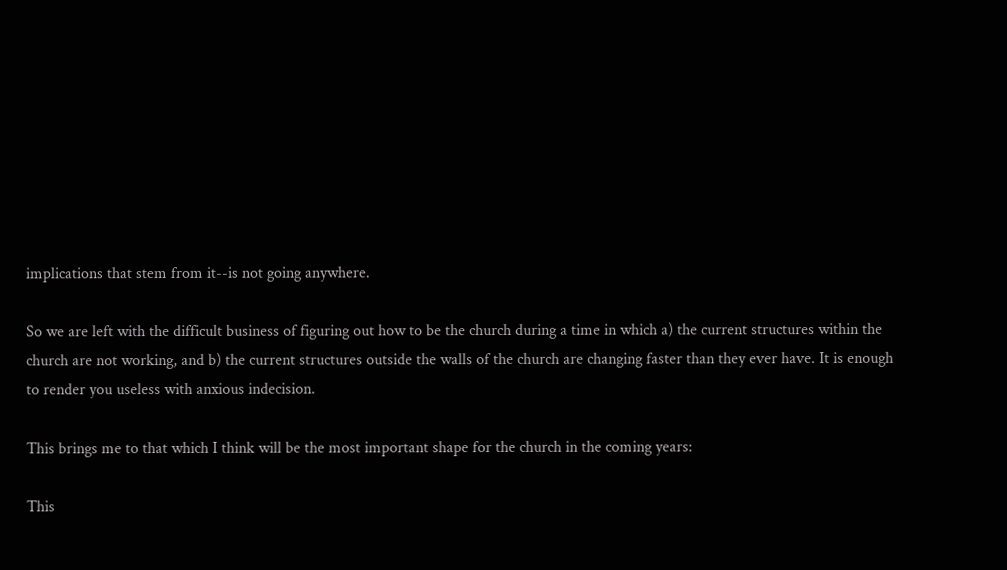implications that stem from it--is not going anywhere.

So we are left with the difficult business of figuring out how to be the church during a time in which a) the current structures within the church are not working, and b) the current structures outside the walls of the church are changing faster than they ever have. It is enough to render you useless with anxious indecision.

This brings me to that which I think will be the most important shape for the church in the coming years:

This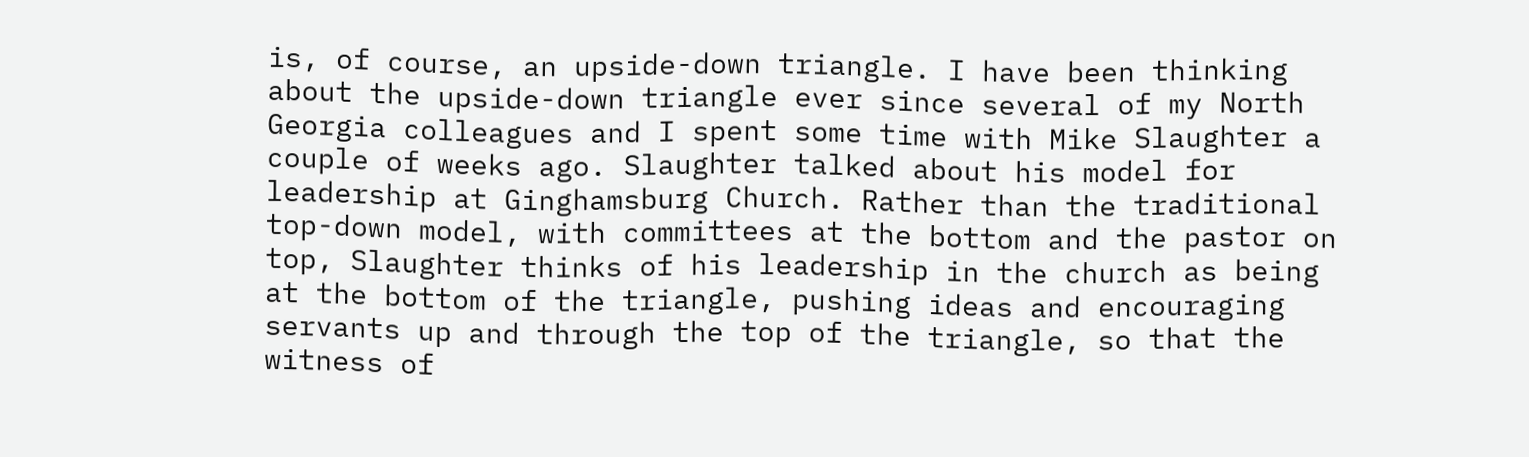is, of course, an upside-down triangle. I have been thinking about the upside-down triangle ever since several of my North Georgia colleagues and I spent some time with Mike Slaughter a couple of weeks ago. Slaughter talked about his model for leadership at Ginghamsburg Church. Rather than the traditional top-down model, with committees at the bottom and the pastor on top, Slaughter thinks of his leadership in the church as being at the bottom of the triangle, pushing ideas and encouraging servants up and through the top of the triangle, so that the witness of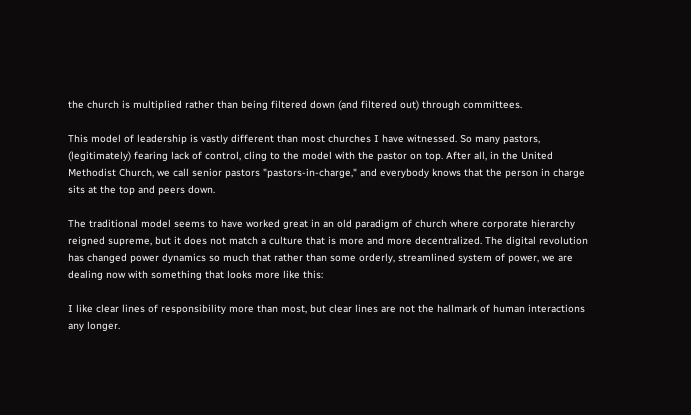the church is multiplied rather than being filtered down (and filtered out) through committees.

This model of leadership is vastly different than most churches I have witnessed. So many pastors, (legitimately) fearing lack of control, cling to the model with the pastor on top. After all, in the United Methodist Church, we call senior pastors "pastors-in-charge," and everybody knows that the person in charge sits at the top and peers down.

The traditional model seems to have worked great in an old paradigm of church where corporate hierarchy reigned supreme, but it does not match a culture that is more and more decentralized. The digital revolution has changed power dynamics so much that rather than some orderly, streamlined system of power, we are dealing now with something that looks more like this:

I like clear lines of responsibility more than most, but clear lines are not the hallmark of human interactions any longer.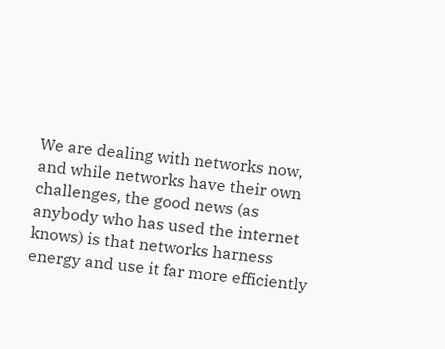We are dealing with networks now, and while networks have their own challenges, the good news (as anybody who has used the internet knows) is that networks harness energy and use it far more efficiently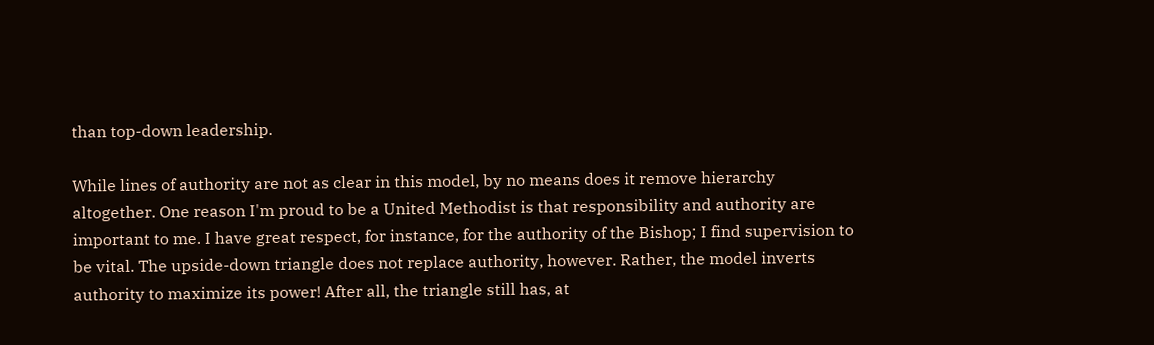than top-down leadership.

While lines of authority are not as clear in this model, by no means does it remove hierarchy altogether. One reason I'm proud to be a United Methodist is that responsibility and authority are important to me. I have great respect, for instance, for the authority of the Bishop; I find supervision to be vital. The upside-down triangle does not replace authority, however. Rather, the model inverts authority to maximize its power! After all, the triangle still has, at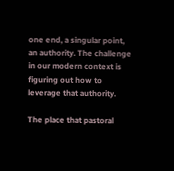one end, a singular point, an authority. The challenge in our modern context is figuring out how to leverage that authority.

The place that pastoral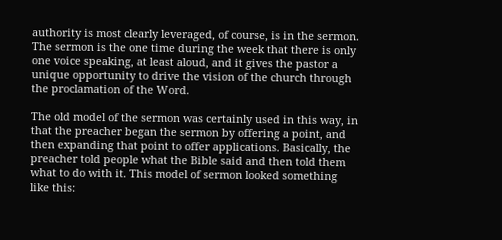authority is most clearly leveraged, of course, is in the sermon. The sermon is the one time during the week that there is only one voice speaking, at least aloud, and it gives the pastor a unique opportunity to drive the vision of the church through the proclamation of the Word.

The old model of the sermon was certainly used in this way, in that the preacher began the sermon by offering a point, and then expanding that point to offer applications. Basically, the preacher told people what the Bible said and then told them what to do with it. This model of sermon looked something like this: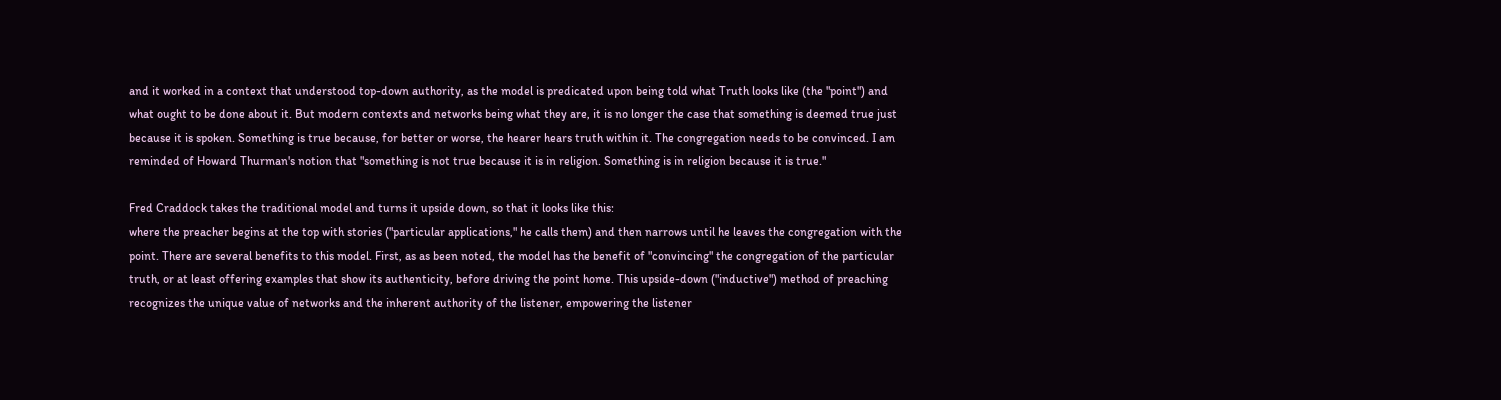and it worked in a context that understood top-down authority, as the model is predicated upon being told what Truth looks like (the "point") and what ought to be done about it. But modern contexts and networks being what they are, it is no longer the case that something is deemed true just because it is spoken. Something is true because, for better or worse, the hearer hears truth within it. The congregation needs to be convinced. I am reminded of Howard Thurman's notion that "something is not true because it is in religion. Something is in religion because it is true."

Fred Craddock takes the traditional model and turns it upside down, so that it looks like this:
where the preacher begins at the top with stories ("particular applications," he calls them) and then narrows until he leaves the congregation with the point. There are several benefits to this model. First, as as been noted, the model has the benefit of "convincing" the congregation of the particular truth, or at least offering examples that show its authenticity, before driving the point home. This upside-down ("inductive") method of preaching recognizes the unique value of networks and the inherent authority of the listener, empowering the listener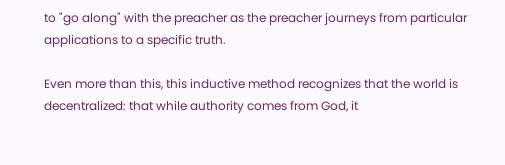to "go along" with the preacher as the preacher journeys from particular applications to a specific truth.

Even more than this, this inductive method recognizes that the world is decentralized: that while authority comes from God, it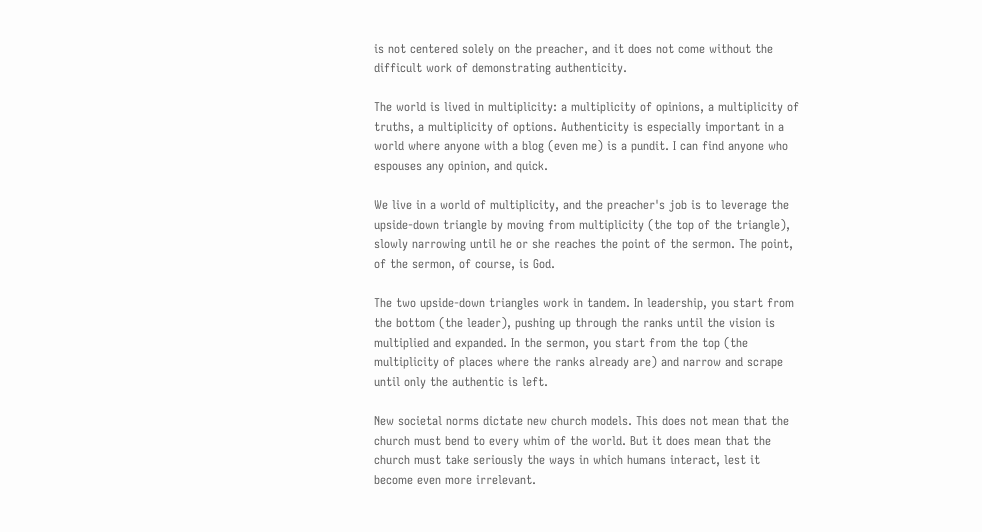is not centered solely on the preacher, and it does not come without the difficult work of demonstrating authenticity.

The world is lived in multiplicity: a multiplicity of opinions, a multiplicity of truths, a multiplicity of options. Authenticity is especially important in a world where anyone with a blog (even me) is a pundit. I can find anyone who espouses any opinion, and quick.

We live in a world of multiplicity, and the preacher's job is to leverage the upside-down triangle by moving from multiplicity (the top of the triangle), slowly narrowing until he or she reaches the point of the sermon. The point, of the sermon, of course, is God.

The two upside-down triangles work in tandem. In leadership, you start from the bottom (the leader), pushing up through the ranks until the vision is multiplied and expanded. In the sermon, you start from the top (the multiplicity of places where the ranks already are) and narrow and scrape until only the authentic is left.

New societal norms dictate new church models. This does not mean that the church must bend to every whim of the world. But it does mean that the church must take seriously the ways in which humans interact, lest it become even more irrelevant.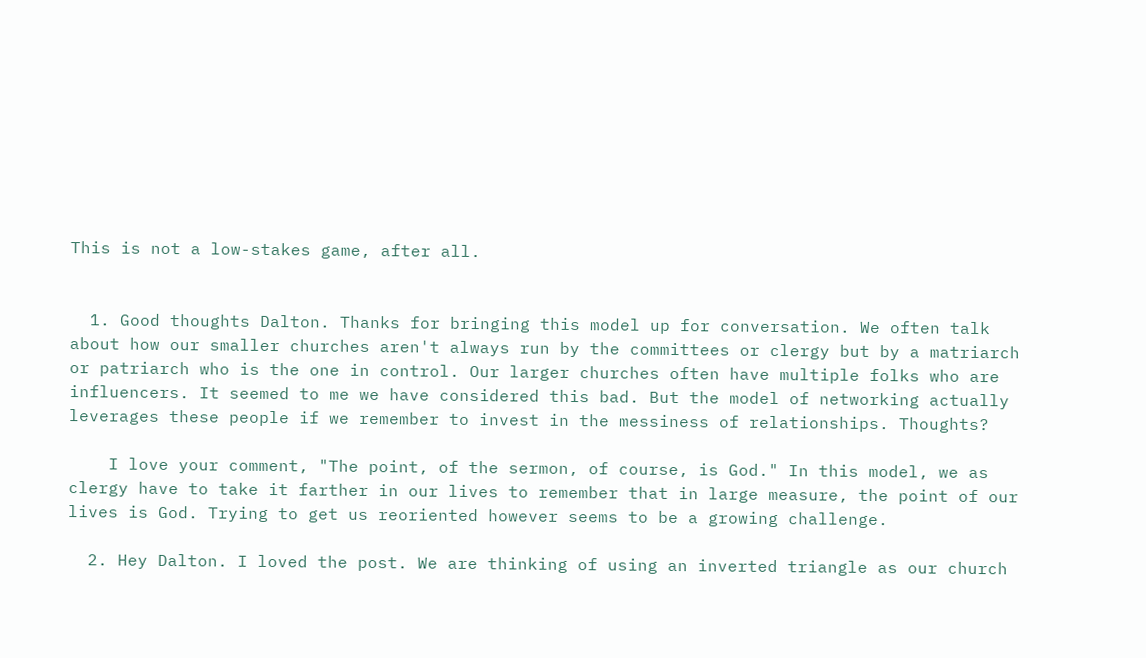This is not a low-stakes game, after all.


  1. Good thoughts Dalton. Thanks for bringing this model up for conversation. We often talk about how our smaller churches aren't always run by the committees or clergy but by a matriarch or patriarch who is the one in control. Our larger churches often have multiple folks who are influencers. It seemed to me we have considered this bad. But the model of networking actually leverages these people if we remember to invest in the messiness of relationships. Thoughts?

    I love your comment, "The point, of the sermon, of course, is God." In this model, we as clergy have to take it farther in our lives to remember that in large measure, the point of our lives is God. Trying to get us reoriented however seems to be a growing challenge.

  2. Hey Dalton. I loved the post. We are thinking of using an inverted triangle as our church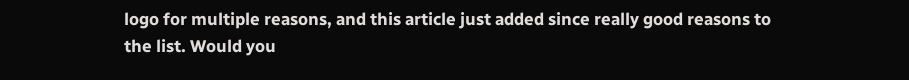logo for multiple reasons, and this article just added since really good reasons to the list. Would you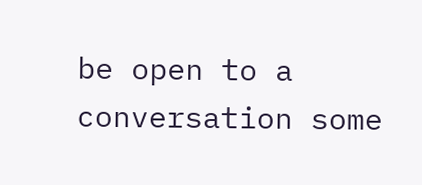be open to a conversation some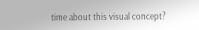time about this visual concept?